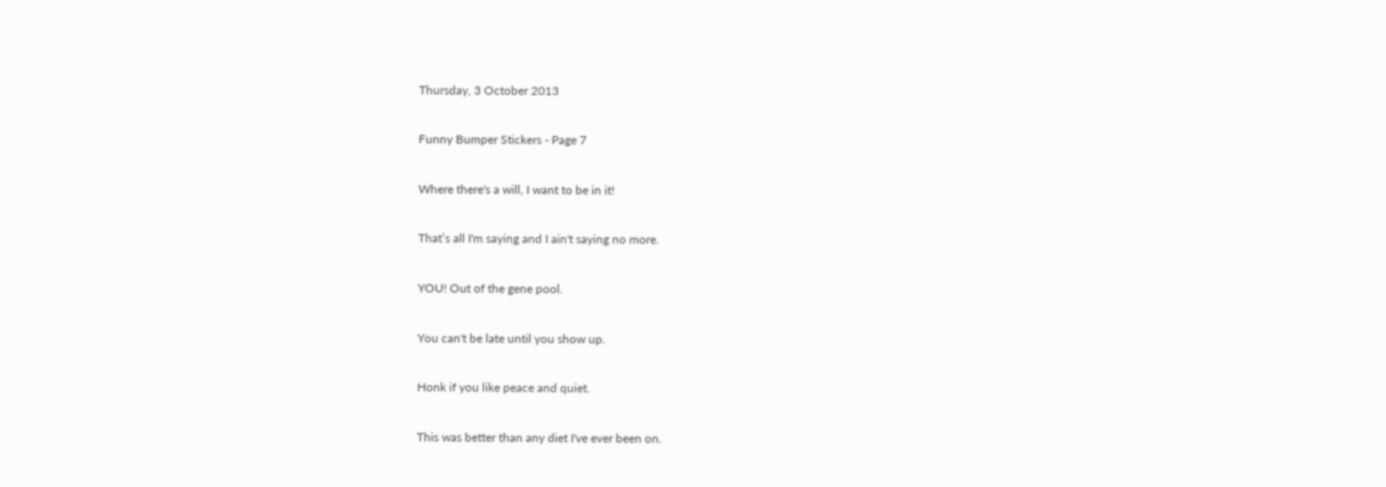Thursday, 3 October 2013

Funny Bumper Stickers - Page 7

Where there's a will, I want to be in it!

That’s all I'm saying and I ain't saying no more.

YOU! Out of the gene pool.

You can't be late until you show up.

Honk if you like peace and quiet.

This was better than any diet I've ever been on.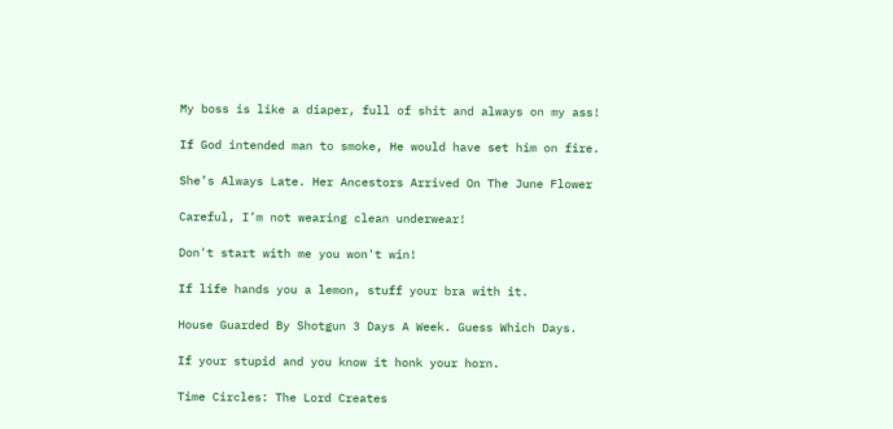My boss is like a diaper, full of shit and always on my ass!

If God intended man to smoke, He would have set him on fire.

She’s Always Late. Her Ancestors Arrived On The June Flower

Careful, I’m not wearing clean underwear!

Don't start with me you won't win!

If life hands you a lemon, stuff your bra with it.

House Guarded By Shotgun 3 Days A Week. Guess Which Days.

If your stupid and you know it honk your horn.

Time Circles: The Lord Creates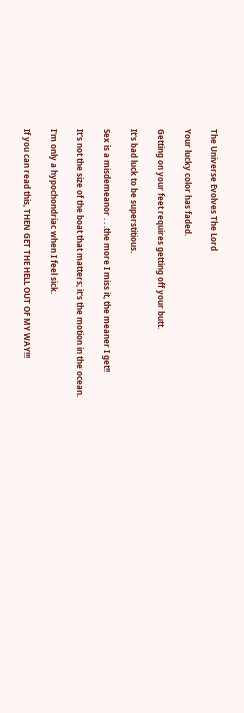The Universe Evolves The Lord

Your lucky color has faded.

Getting on your feet requires getting off your butt.

It's bad luck to be superstitious.

Sex is a misdemeanor . . .the more I miss it, the meaner I get!!

It's not the size of the boat that matters; it's the motion in the ocean.

I'm only a hypochondriac when I feel sick.

If you can read this, THEN GET THE HELL OUT OF MY WAY!!!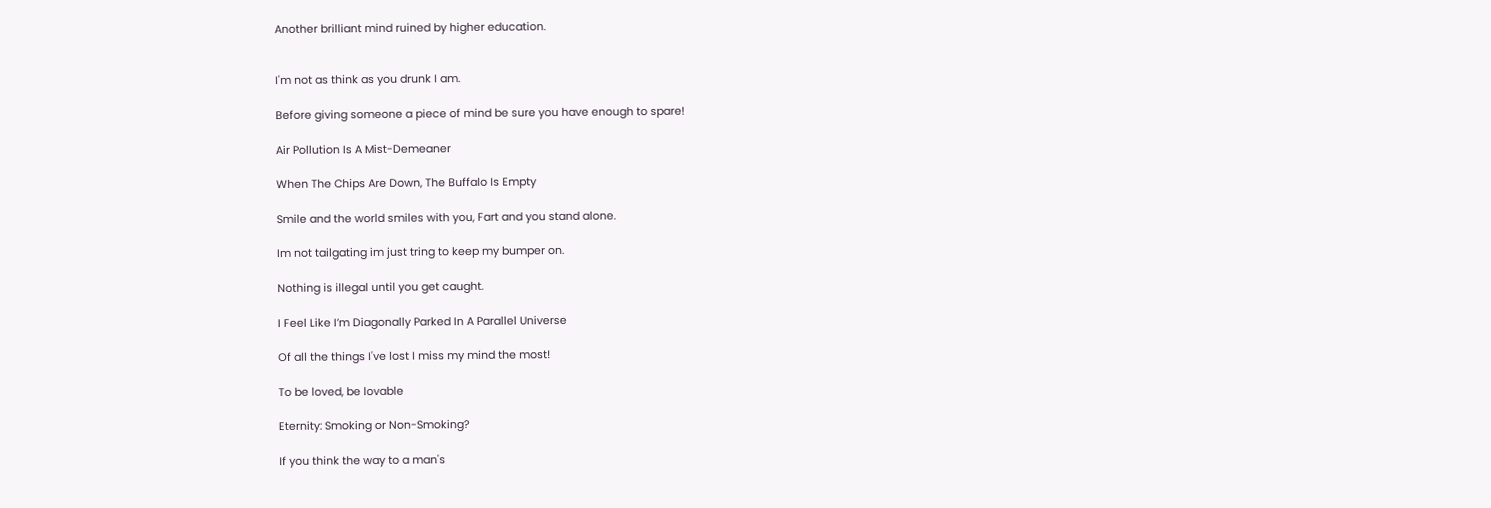Another brilliant mind ruined by higher education.


I'm not as think as you drunk I am.

Before giving someone a piece of mind be sure you have enough to spare!

Air Pollution Is A Mist-Demeaner

When The Chips Are Down, The Buffalo Is Empty

Smile and the world smiles with you, Fart and you stand alone.

Im not tailgating im just tring to keep my bumper on.

Nothing is illegal until you get caught.

I Feel Like I’m Diagonally Parked In A Parallel Universe

Of all the things I've lost I miss my mind the most!

To be loved, be lovable

Eternity: Smoking or Non-Smoking?

If you think the way to a man's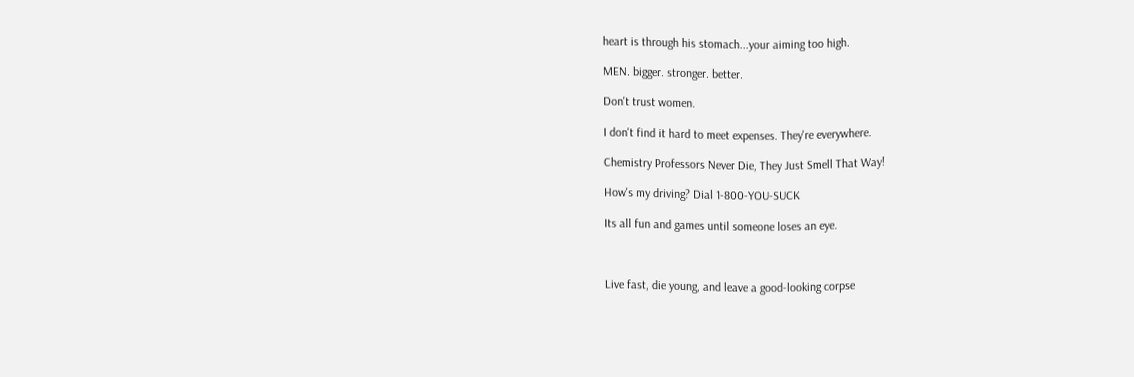heart is through his stomach...your aiming too high.

MEN. bigger. stronger. better.

Don't trust women.

I don't find it hard to meet expenses. They're everywhere.

Chemistry Professors Never Die, They Just Smell That Way!

How's my driving? Dial 1-800-YOU-SUCK

Its all fun and games until someone loses an eye.



Live fast, die young, and leave a good-looking corpse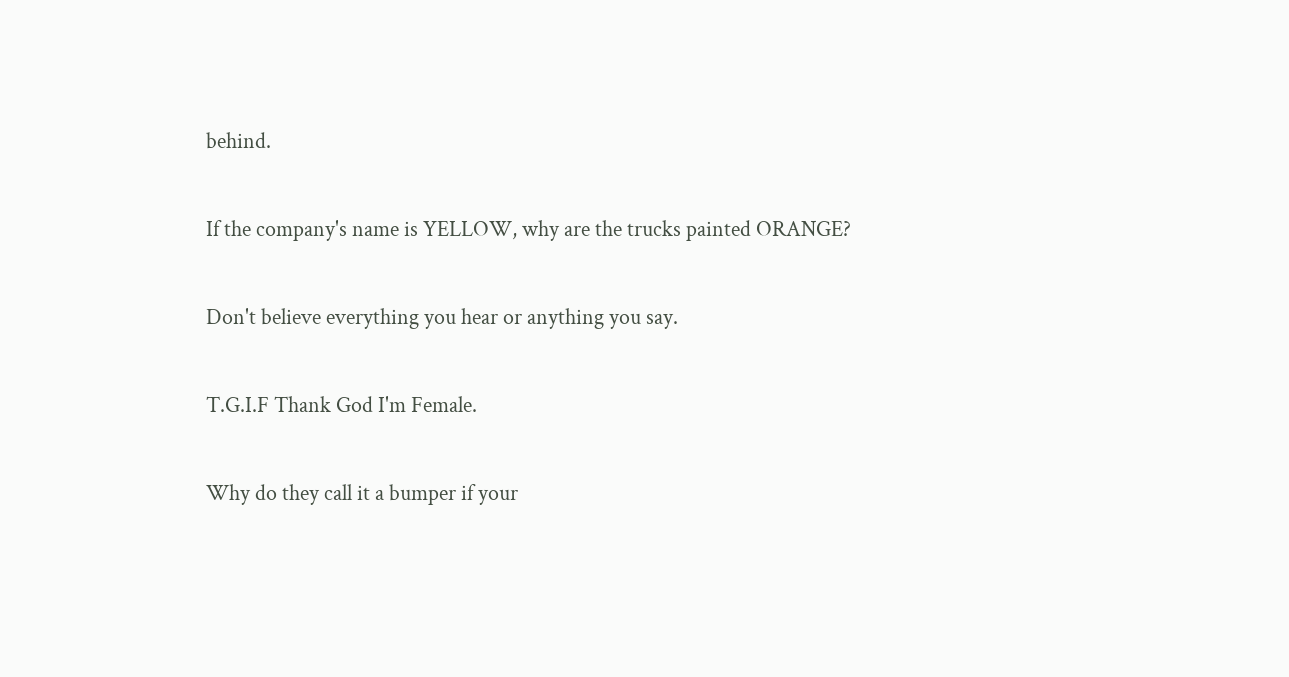behind.

If the company's name is YELLOW, why are the trucks painted ORANGE?

Don't believe everything you hear or anything you say.

T.G.I.F Thank God I'm Female.

Why do they call it a bumper if your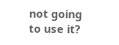not going to use it?